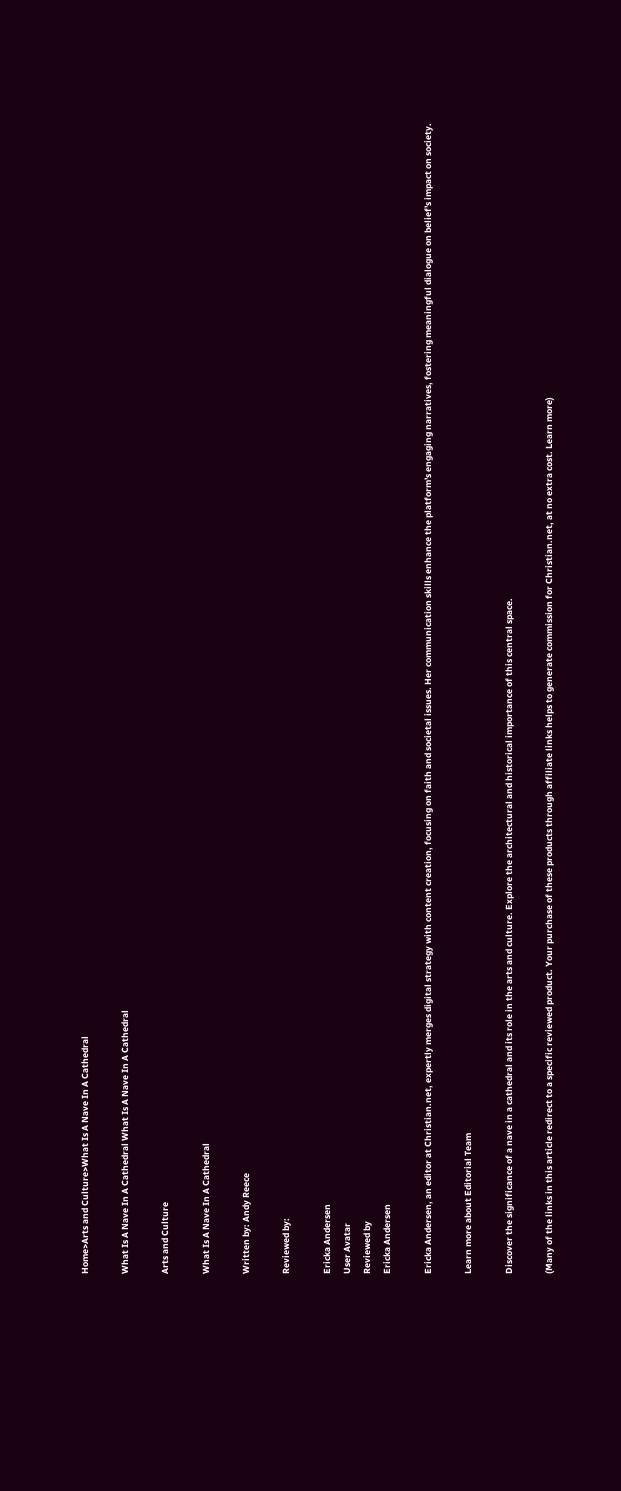Home>Arts and Culture>What Is A Nave In A Cathedral

What Is A Nave In A Cathedral What Is A Nave In A Cathedral

Arts and Culture

What Is A Nave In A Cathedral

Written by: Andy Reece

Reviewed by:

Ericka Andersen
User Avatar
Reviewed by
Ericka Andersen

Ericka Andersen, an editor at Christian.net, expertly merges digital strategy with content creation, focusing on faith and societal issues. Her communication skills enhance the platform's engaging narratives, fostering meaningful dialogue on belief's impact on society.

Learn more about Editorial Team

Discover the significance of a nave in a cathedral and its role in the arts and culture. Explore the architectural and historical importance of this central space.

(Many of the links in this article redirect to a specific reviewed product. Your purchase of these products through affiliate links helps to generate commission for Christian.net, at no extra cost. Learn more)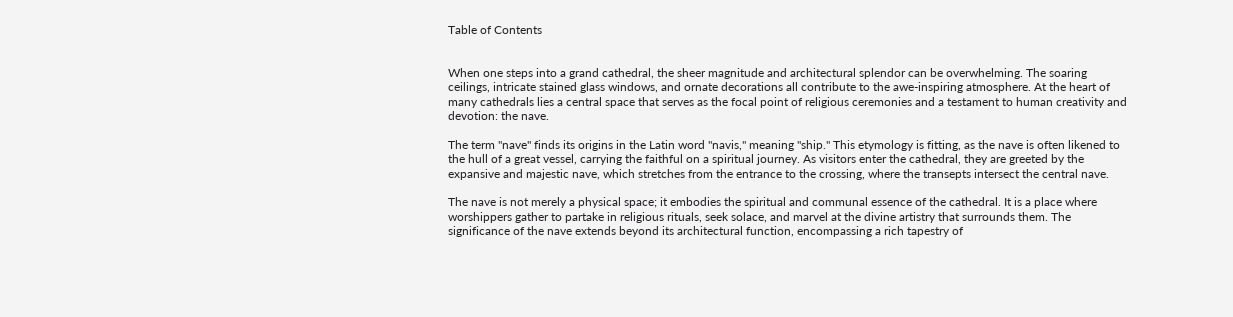Table of Contents


When one steps into a grand cathedral, the sheer magnitude and architectural splendor can be overwhelming. The soaring ceilings, intricate stained glass windows, and ornate decorations all contribute to the awe-inspiring atmosphere. At the heart of many cathedrals lies a central space that serves as the focal point of religious ceremonies and a testament to human creativity and devotion: the nave.

The term "nave" finds its origins in the Latin word "navis," meaning "ship." This etymology is fitting, as the nave is often likened to the hull of a great vessel, carrying the faithful on a spiritual journey. As visitors enter the cathedral, they are greeted by the expansive and majestic nave, which stretches from the entrance to the crossing, where the transepts intersect the central nave.

The nave is not merely a physical space; it embodies the spiritual and communal essence of the cathedral. It is a place where worshippers gather to partake in religious rituals, seek solace, and marvel at the divine artistry that surrounds them. The significance of the nave extends beyond its architectural function, encompassing a rich tapestry of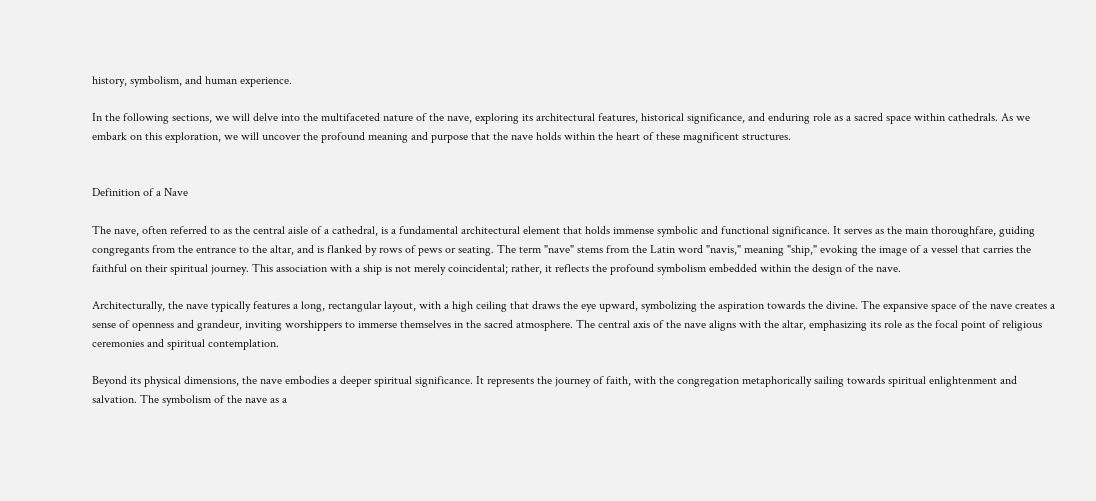history, symbolism, and human experience.

In the following sections, we will delve into the multifaceted nature of the nave, exploring its architectural features, historical significance, and enduring role as a sacred space within cathedrals. As we embark on this exploration, we will uncover the profound meaning and purpose that the nave holds within the heart of these magnificent structures.


Definition of a Nave

The nave, often referred to as the central aisle of a cathedral, is a fundamental architectural element that holds immense symbolic and functional significance. It serves as the main thoroughfare, guiding congregants from the entrance to the altar, and is flanked by rows of pews or seating. The term "nave" stems from the Latin word "navis," meaning "ship," evoking the image of a vessel that carries the faithful on their spiritual journey. This association with a ship is not merely coincidental; rather, it reflects the profound symbolism embedded within the design of the nave.

Architecturally, the nave typically features a long, rectangular layout, with a high ceiling that draws the eye upward, symbolizing the aspiration towards the divine. The expansive space of the nave creates a sense of openness and grandeur, inviting worshippers to immerse themselves in the sacred atmosphere. The central axis of the nave aligns with the altar, emphasizing its role as the focal point of religious ceremonies and spiritual contemplation.

Beyond its physical dimensions, the nave embodies a deeper spiritual significance. It represents the journey of faith, with the congregation metaphorically sailing towards spiritual enlightenment and salvation. The symbolism of the nave as a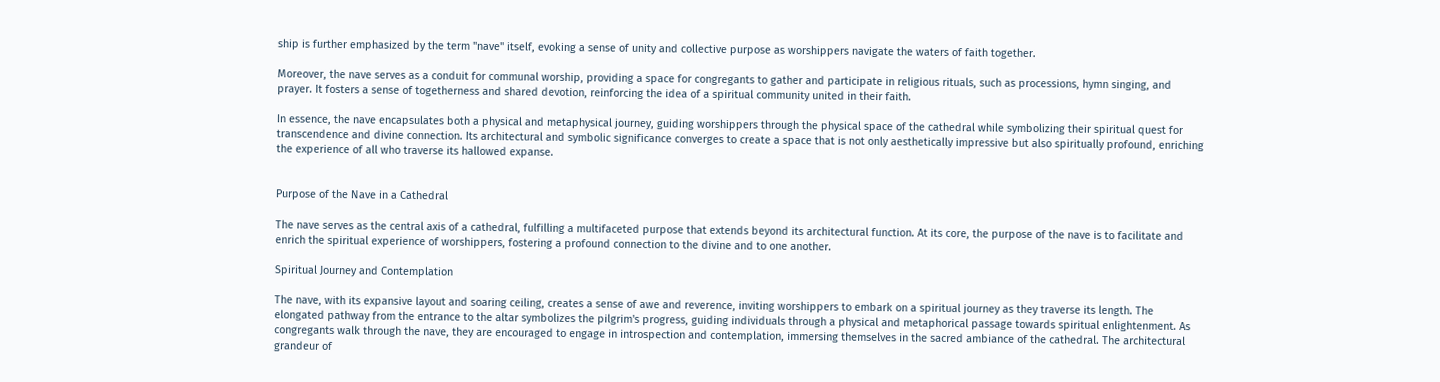ship is further emphasized by the term "nave" itself, evoking a sense of unity and collective purpose as worshippers navigate the waters of faith together.

Moreover, the nave serves as a conduit for communal worship, providing a space for congregants to gather and participate in religious rituals, such as processions, hymn singing, and prayer. It fosters a sense of togetherness and shared devotion, reinforcing the idea of a spiritual community united in their faith.

In essence, the nave encapsulates both a physical and metaphysical journey, guiding worshippers through the physical space of the cathedral while symbolizing their spiritual quest for transcendence and divine connection. Its architectural and symbolic significance converges to create a space that is not only aesthetically impressive but also spiritually profound, enriching the experience of all who traverse its hallowed expanse.


Purpose of the Nave in a Cathedral

The nave serves as the central axis of a cathedral, fulfilling a multifaceted purpose that extends beyond its architectural function. At its core, the purpose of the nave is to facilitate and enrich the spiritual experience of worshippers, fostering a profound connection to the divine and to one another.

Spiritual Journey and Contemplation

The nave, with its expansive layout and soaring ceiling, creates a sense of awe and reverence, inviting worshippers to embark on a spiritual journey as they traverse its length. The elongated pathway from the entrance to the altar symbolizes the pilgrim's progress, guiding individuals through a physical and metaphorical passage towards spiritual enlightenment. As congregants walk through the nave, they are encouraged to engage in introspection and contemplation, immersing themselves in the sacred ambiance of the cathedral. The architectural grandeur of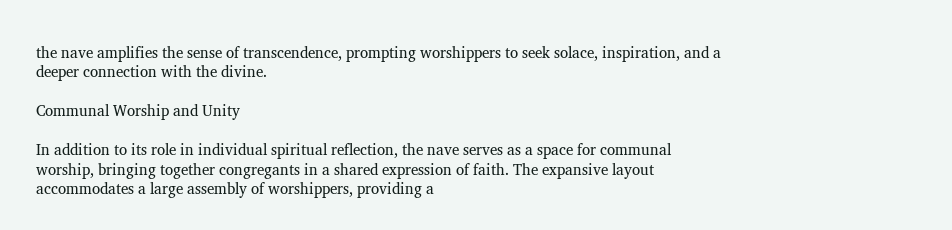the nave amplifies the sense of transcendence, prompting worshippers to seek solace, inspiration, and a deeper connection with the divine.

Communal Worship and Unity

In addition to its role in individual spiritual reflection, the nave serves as a space for communal worship, bringing together congregants in a shared expression of faith. The expansive layout accommodates a large assembly of worshippers, providing a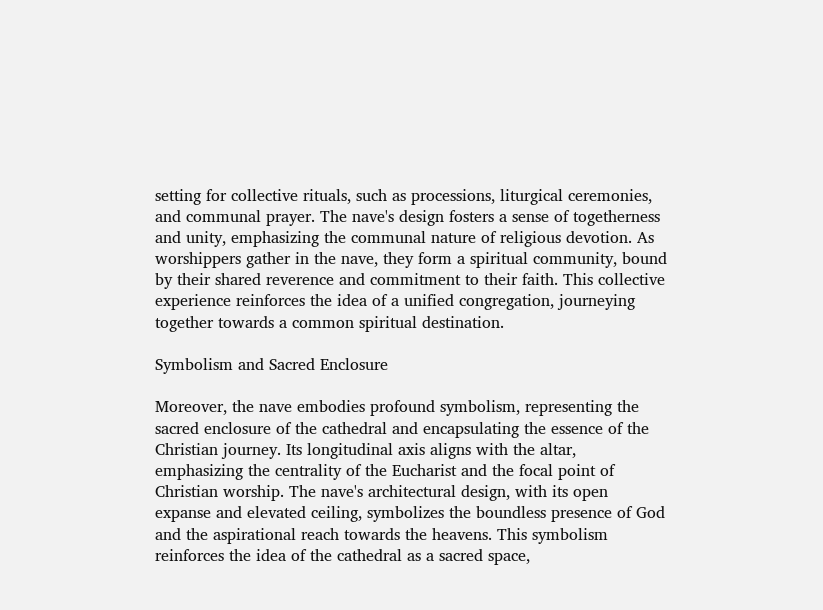setting for collective rituals, such as processions, liturgical ceremonies, and communal prayer. The nave's design fosters a sense of togetherness and unity, emphasizing the communal nature of religious devotion. As worshippers gather in the nave, they form a spiritual community, bound by their shared reverence and commitment to their faith. This collective experience reinforces the idea of a unified congregation, journeying together towards a common spiritual destination.

Symbolism and Sacred Enclosure

Moreover, the nave embodies profound symbolism, representing the sacred enclosure of the cathedral and encapsulating the essence of the Christian journey. Its longitudinal axis aligns with the altar, emphasizing the centrality of the Eucharist and the focal point of Christian worship. The nave's architectural design, with its open expanse and elevated ceiling, symbolizes the boundless presence of God and the aspirational reach towards the heavens. This symbolism reinforces the idea of the cathedral as a sacred space,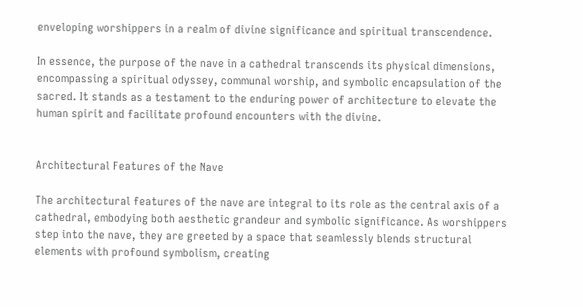enveloping worshippers in a realm of divine significance and spiritual transcendence.

In essence, the purpose of the nave in a cathedral transcends its physical dimensions, encompassing a spiritual odyssey, communal worship, and symbolic encapsulation of the sacred. It stands as a testament to the enduring power of architecture to elevate the human spirit and facilitate profound encounters with the divine.


Architectural Features of the Nave

The architectural features of the nave are integral to its role as the central axis of a cathedral, embodying both aesthetic grandeur and symbolic significance. As worshippers step into the nave, they are greeted by a space that seamlessly blends structural elements with profound symbolism, creating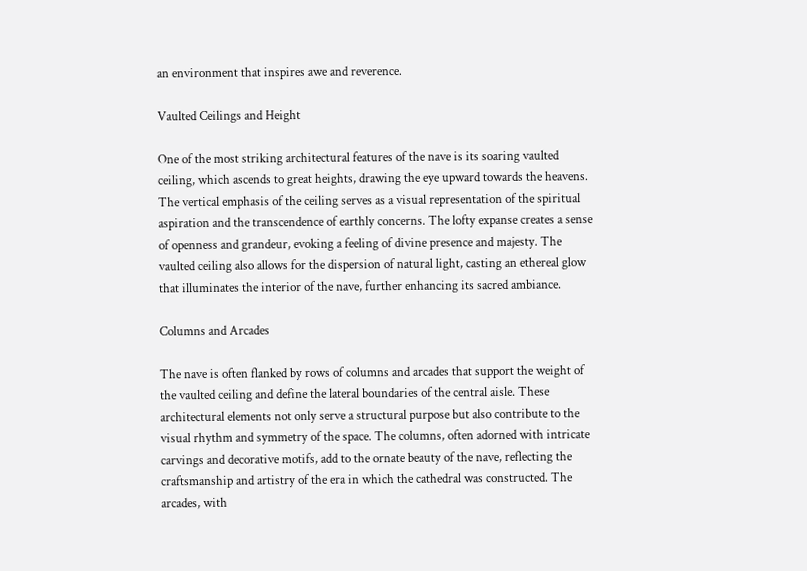an environment that inspires awe and reverence.

Vaulted Ceilings and Height

One of the most striking architectural features of the nave is its soaring vaulted ceiling, which ascends to great heights, drawing the eye upward towards the heavens. The vertical emphasis of the ceiling serves as a visual representation of the spiritual aspiration and the transcendence of earthly concerns. The lofty expanse creates a sense of openness and grandeur, evoking a feeling of divine presence and majesty. The vaulted ceiling also allows for the dispersion of natural light, casting an ethereal glow that illuminates the interior of the nave, further enhancing its sacred ambiance.

Columns and Arcades

The nave is often flanked by rows of columns and arcades that support the weight of the vaulted ceiling and define the lateral boundaries of the central aisle. These architectural elements not only serve a structural purpose but also contribute to the visual rhythm and symmetry of the space. The columns, often adorned with intricate carvings and decorative motifs, add to the ornate beauty of the nave, reflecting the craftsmanship and artistry of the era in which the cathedral was constructed. The arcades, with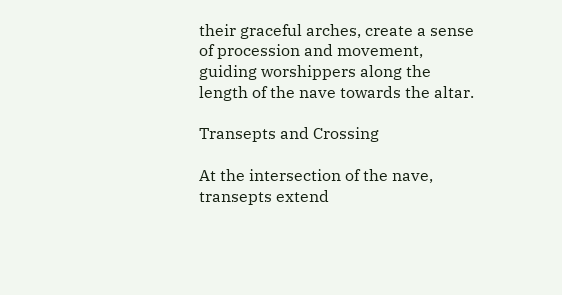their graceful arches, create a sense of procession and movement, guiding worshippers along the length of the nave towards the altar.

Transepts and Crossing

At the intersection of the nave, transepts extend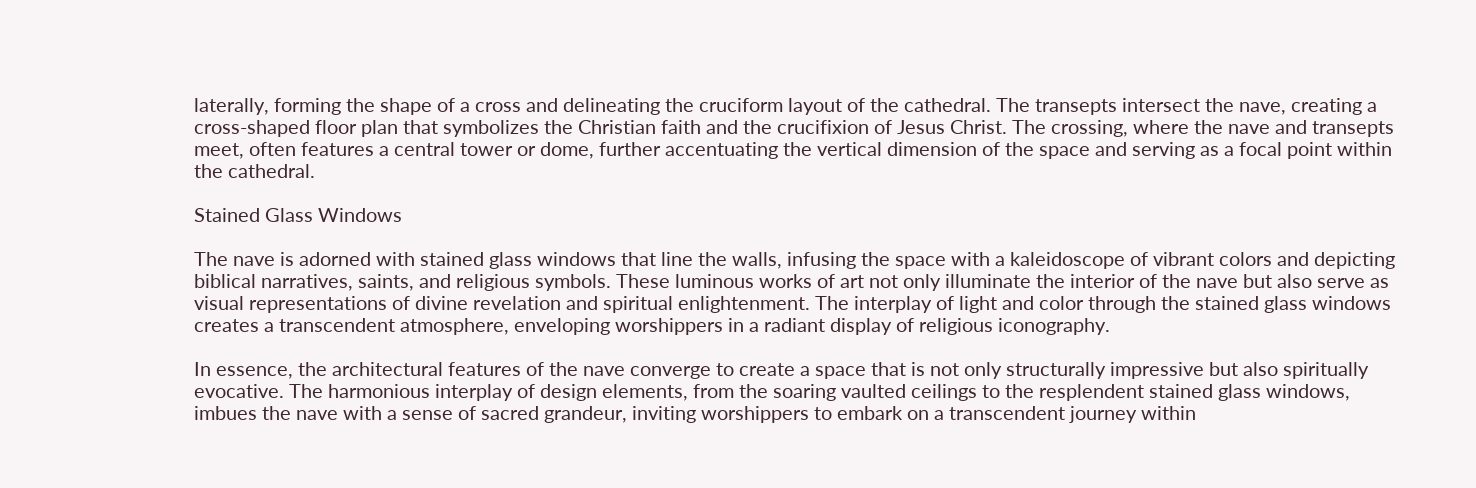laterally, forming the shape of a cross and delineating the cruciform layout of the cathedral. The transepts intersect the nave, creating a cross-shaped floor plan that symbolizes the Christian faith and the crucifixion of Jesus Christ. The crossing, where the nave and transepts meet, often features a central tower or dome, further accentuating the vertical dimension of the space and serving as a focal point within the cathedral.

Stained Glass Windows

The nave is adorned with stained glass windows that line the walls, infusing the space with a kaleidoscope of vibrant colors and depicting biblical narratives, saints, and religious symbols. These luminous works of art not only illuminate the interior of the nave but also serve as visual representations of divine revelation and spiritual enlightenment. The interplay of light and color through the stained glass windows creates a transcendent atmosphere, enveloping worshippers in a radiant display of religious iconography.

In essence, the architectural features of the nave converge to create a space that is not only structurally impressive but also spiritually evocative. The harmonious interplay of design elements, from the soaring vaulted ceilings to the resplendent stained glass windows, imbues the nave with a sense of sacred grandeur, inviting worshippers to embark on a transcendent journey within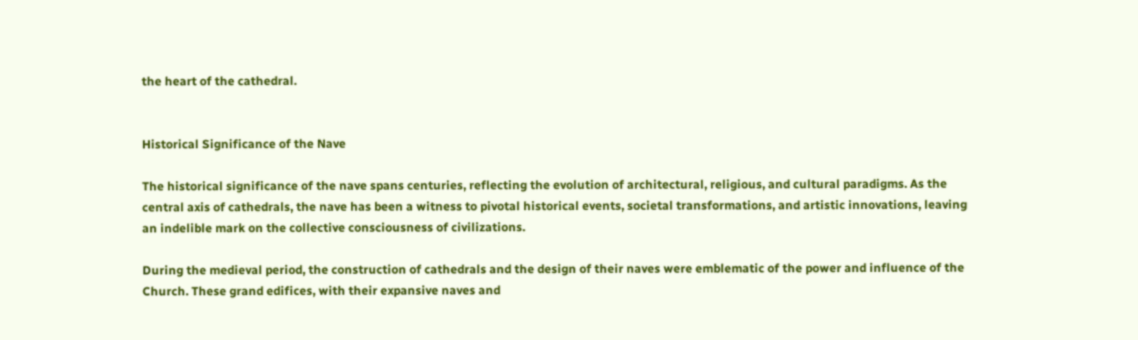the heart of the cathedral.


Historical Significance of the Nave

The historical significance of the nave spans centuries, reflecting the evolution of architectural, religious, and cultural paradigms. As the central axis of cathedrals, the nave has been a witness to pivotal historical events, societal transformations, and artistic innovations, leaving an indelible mark on the collective consciousness of civilizations.

During the medieval period, the construction of cathedrals and the design of their naves were emblematic of the power and influence of the Church. These grand edifices, with their expansive naves and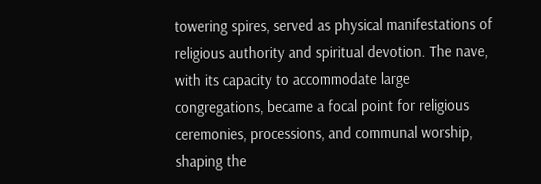towering spires, served as physical manifestations of religious authority and spiritual devotion. The nave, with its capacity to accommodate large congregations, became a focal point for religious ceremonies, processions, and communal worship, shaping the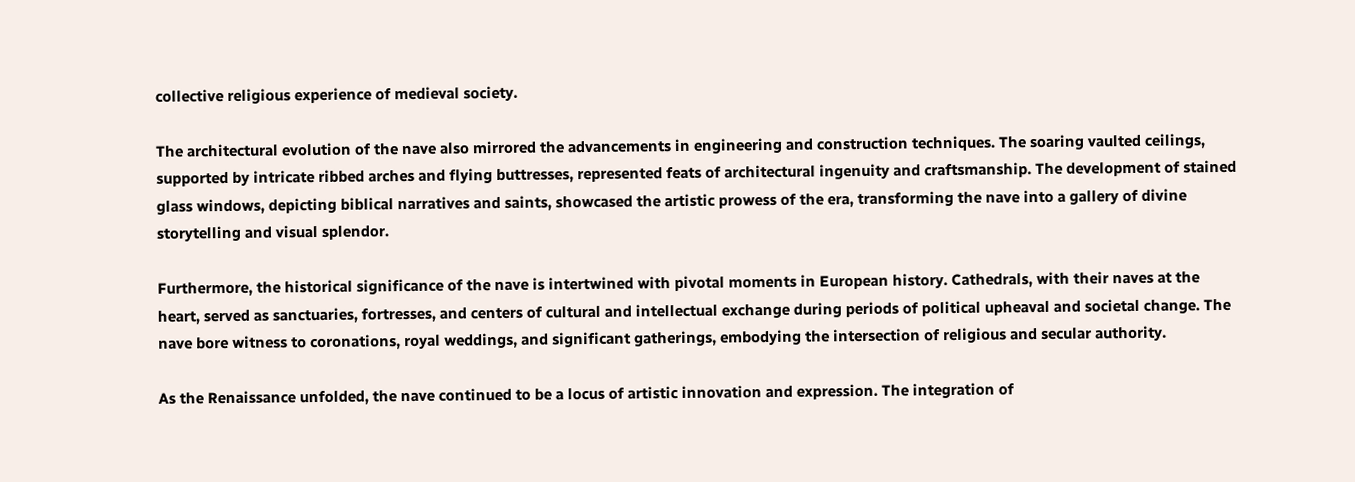collective religious experience of medieval society.

The architectural evolution of the nave also mirrored the advancements in engineering and construction techniques. The soaring vaulted ceilings, supported by intricate ribbed arches and flying buttresses, represented feats of architectural ingenuity and craftsmanship. The development of stained glass windows, depicting biblical narratives and saints, showcased the artistic prowess of the era, transforming the nave into a gallery of divine storytelling and visual splendor.

Furthermore, the historical significance of the nave is intertwined with pivotal moments in European history. Cathedrals, with their naves at the heart, served as sanctuaries, fortresses, and centers of cultural and intellectual exchange during periods of political upheaval and societal change. The nave bore witness to coronations, royal weddings, and significant gatherings, embodying the intersection of religious and secular authority.

As the Renaissance unfolded, the nave continued to be a locus of artistic innovation and expression. The integration of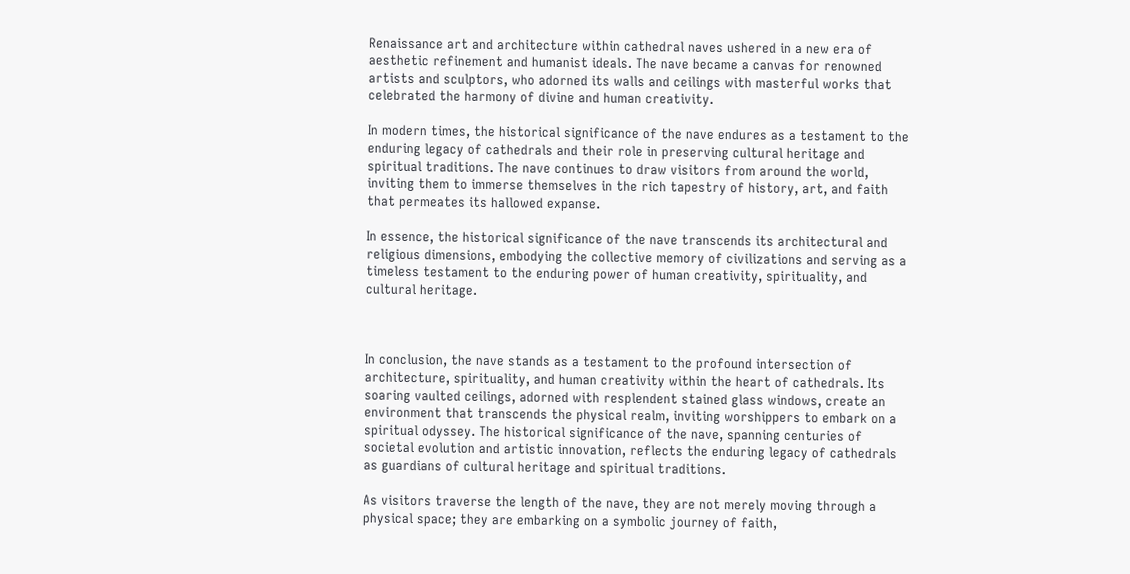Renaissance art and architecture within cathedral naves ushered in a new era of aesthetic refinement and humanist ideals. The nave became a canvas for renowned artists and sculptors, who adorned its walls and ceilings with masterful works that celebrated the harmony of divine and human creativity.

In modern times, the historical significance of the nave endures as a testament to the enduring legacy of cathedrals and their role in preserving cultural heritage and spiritual traditions. The nave continues to draw visitors from around the world, inviting them to immerse themselves in the rich tapestry of history, art, and faith that permeates its hallowed expanse.

In essence, the historical significance of the nave transcends its architectural and religious dimensions, embodying the collective memory of civilizations and serving as a timeless testament to the enduring power of human creativity, spirituality, and cultural heritage.



In conclusion, the nave stands as a testament to the profound intersection of architecture, spirituality, and human creativity within the heart of cathedrals. Its soaring vaulted ceilings, adorned with resplendent stained glass windows, create an environment that transcends the physical realm, inviting worshippers to embark on a spiritual odyssey. The historical significance of the nave, spanning centuries of societal evolution and artistic innovation, reflects the enduring legacy of cathedrals as guardians of cultural heritage and spiritual traditions.

As visitors traverse the length of the nave, they are not merely moving through a physical space; they are embarking on a symbolic journey of faith,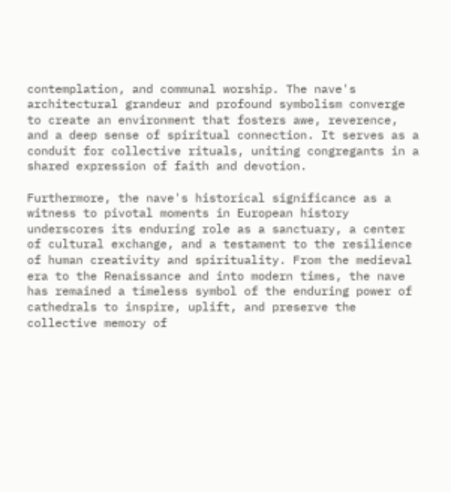contemplation, and communal worship. The nave's architectural grandeur and profound symbolism converge to create an environment that fosters awe, reverence, and a deep sense of spiritual connection. It serves as a conduit for collective rituals, uniting congregants in a shared expression of faith and devotion.

Furthermore, the nave's historical significance as a witness to pivotal moments in European history underscores its enduring role as a sanctuary, a center of cultural exchange, and a testament to the resilience of human creativity and spirituality. From the medieval era to the Renaissance and into modern times, the nave has remained a timeless symbol of the enduring power of cathedrals to inspire, uplift, and preserve the collective memory of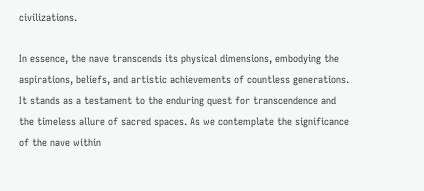civilizations.

In essence, the nave transcends its physical dimensions, embodying the aspirations, beliefs, and artistic achievements of countless generations. It stands as a testament to the enduring quest for transcendence and the timeless allure of sacred spaces. As we contemplate the significance of the nave within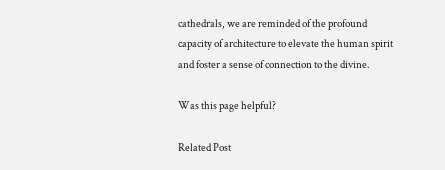cathedrals, we are reminded of the profound capacity of architecture to elevate the human spirit and foster a sense of connection to the divine.

Was this page helpful?

Related Post